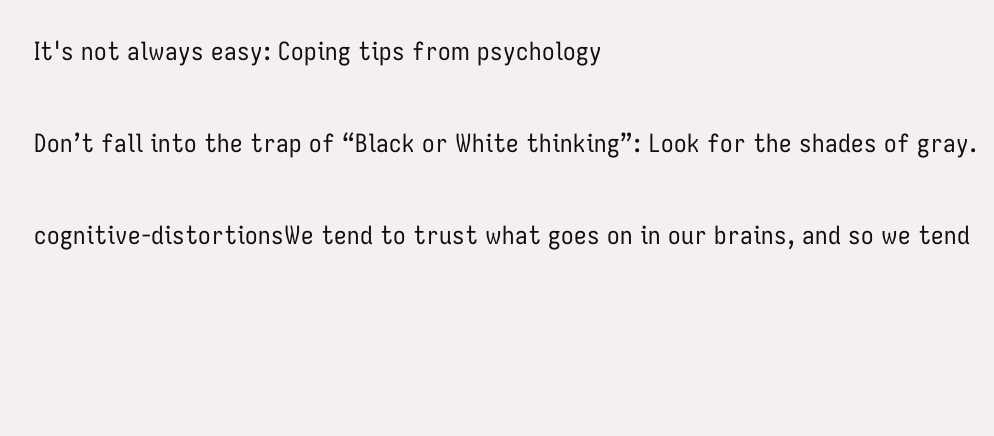It's not always easy: Coping tips from psychology

Don’t fall into the trap of “Black or White thinking”: Look for the shades of gray.

cognitive-distortionsWe tend to trust what goes on in our brains, and so we tend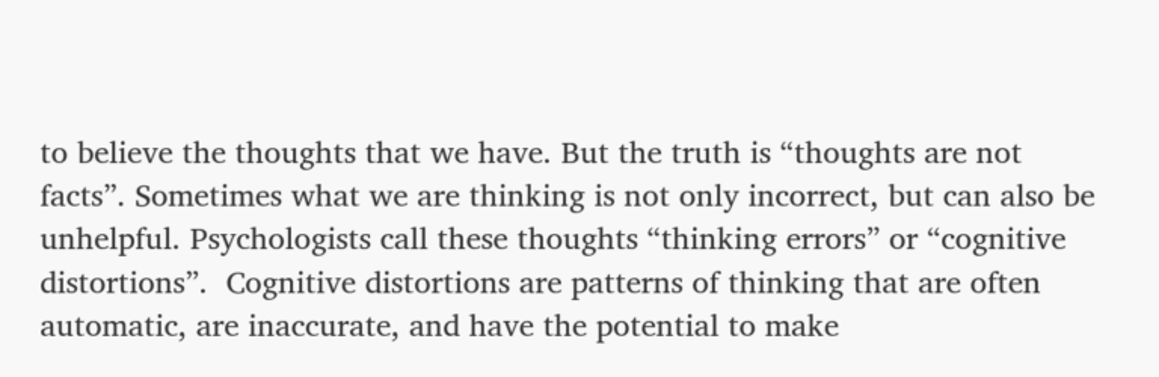to believe the thoughts that we have. But the truth is “thoughts are not facts”. Sometimes what we are thinking is not only incorrect, but can also be unhelpful. Psychologists call these thoughts “thinking errors” or “cognitive distortions”.  Cognitive distortions are patterns of thinking that are often automatic, are inaccurate, and have the potential to make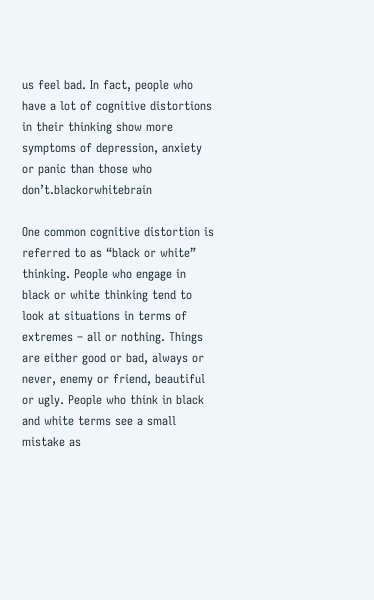us feel bad. In fact, people who have a lot of cognitive distortions in their thinking show more symptoms of depression, anxiety or panic than those who don’t.blackorwhitebrain

One common cognitive distortion is referred to as “black or white” thinking. People who engage in black or white thinking tend to look at situations in terms of extremes – all or nothing. Things are either good or bad, always or never, enemy or friend, beautiful or ugly. People who think in black and white terms see a small mistake as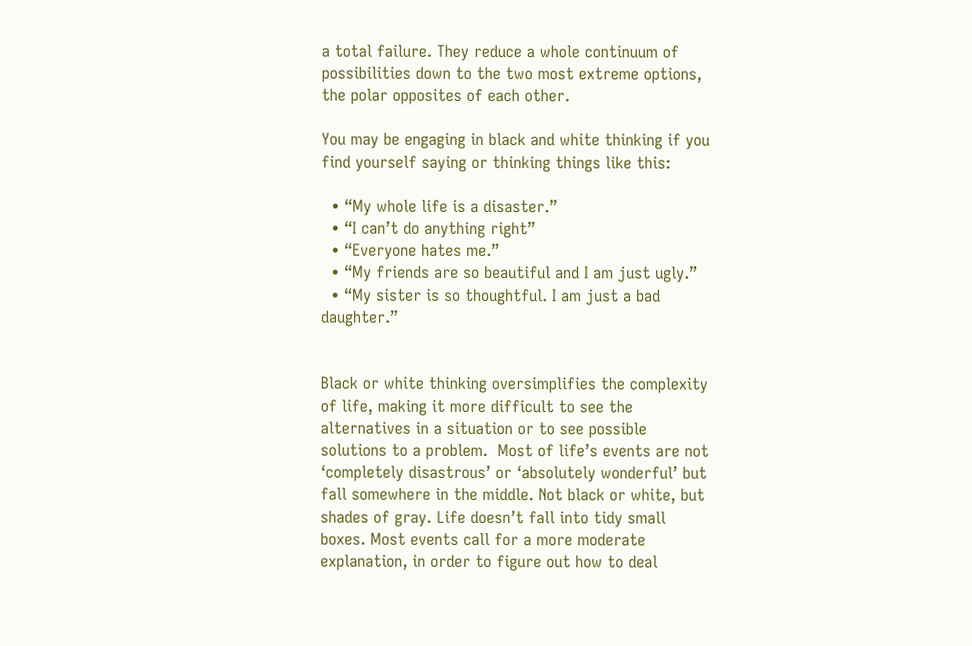a total failure. They reduce a whole continuum of possibilities down to the two most extreme options, the polar opposites of each other.

You may be engaging in black and white thinking if you find yourself saying or thinking things like this:

  • “My whole life is a disaster.”
  • “I can’t do anything right”
  • “Everyone hates me.”
  • “My friends are so beautiful and I am just ugly.”
  • “My sister is so thoughtful. I am just a bad daughter.”


Black or white thinking oversimplifies the complexity of life, making it more difficult to see the alternatives in a situation or to see possible solutions to a problem.  Most of life’s events are not ‘completely disastrous’ or ‘absolutely wonderful’ but fall somewhere in the middle. Not black or white, but shades of gray. Life doesn’t fall into tidy small boxes. Most events call for a more moderate explanation, in order to figure out how to deal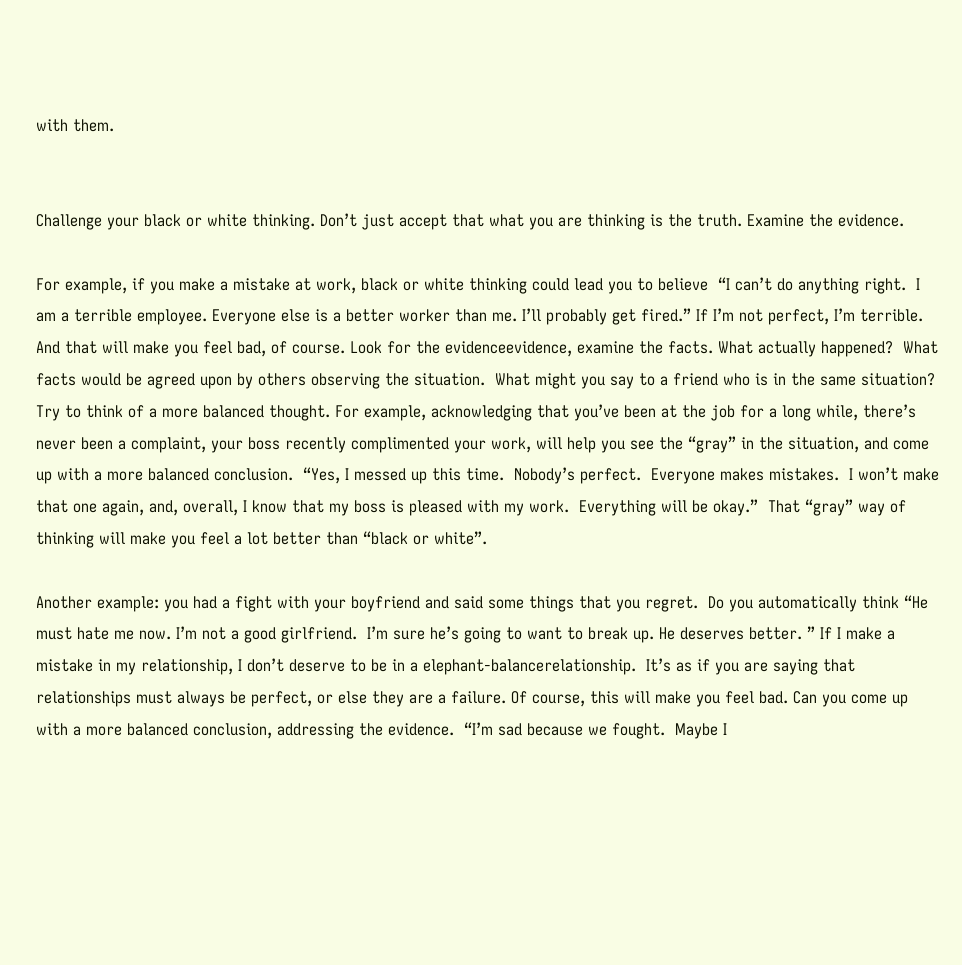with them.


Challenge your black or white thinking. Don’t just accept that what you are thinking is the truth. Examine the evidence.

For example, if you make a mistake at work, black or white thinking could lead you to believe  “I can’t do anything right.  I am a terrible employee. Everyone else is a better worker than me. I’ll probably get fired.” If I’m not perfect, I’m terrible. And that will make you feel bad, of course. Look for the evidenceevidence, examine the facts. What actually happened?  What facts would be agreed upon by others observing the situation.  What might you say to a friend who is in the same situation? Try to think of a more balanced thought. For example, acknowledging that you’ve been at the job for a long while, there’s never been a complaint, your boss recently complimented your work, will help you see the “gray” in the situation, and come up with a more balanced conclusion.  “Yes, I messed up this time.  Nobody’s perfect.  Everyone makes mistakes.  I won’t make that one again, and, overall, I know that my boss is pleased with my work.  Everything will be okay.”  That “gray” way of thinking will make you feel a lot better than “black or white”.

Another example: you had a fight with your boyfriend and said some things that you regret.  Do you automatically think “He must hate me now. I’m not a good girlfriend.  I’m sure he’s going to want to break up. He deserves better. ” If I make a mistake in my relationship, I don’t deserve to be in a elephant-balancerelationship.  It’s as if you are saying that relationships must always be perfect, or else they are a failure. Of course, this will make you feel bad. Can you come up with a more balanced conclusion, addressing the evidence.  “I’m sad because we fought.  Maybe I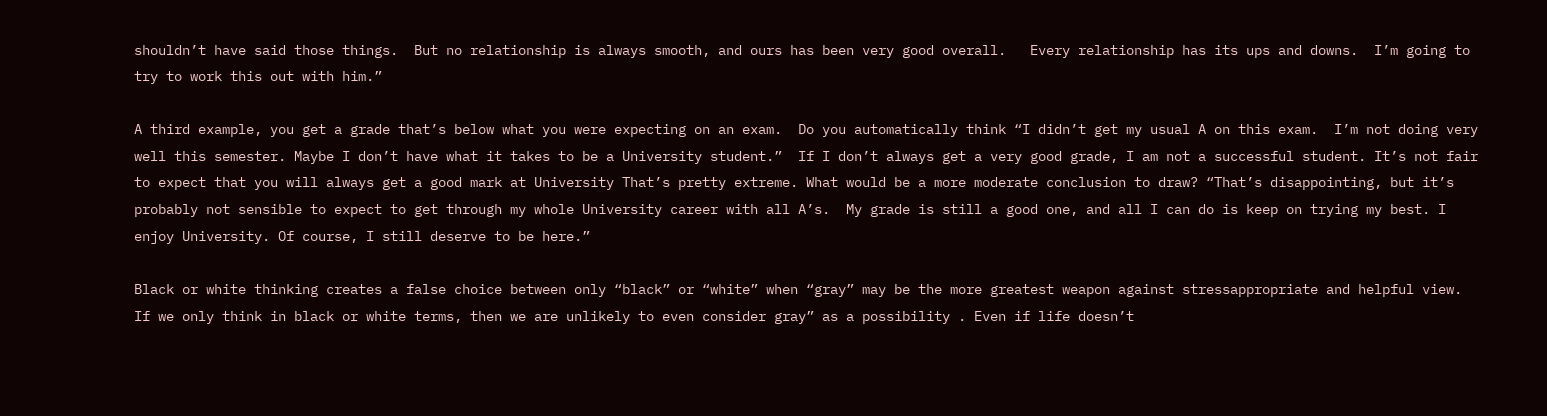shouldn’t have said those things.  But no relationship is always smooth, and ours has been very good overall.   Every relationship has its ups and downs.  I’m going to try to work this out with him.”

A third example, you get a grade that’s below what you were expecting on an exam.  Do you automatically think “I didn’t get my usual A on this exam.  I’m not doing very well this semester. Maybe I don’t have what it takes to be a University student.”  If I don’t always get a very good grade, I am not a successful student. It’s not fair to expect that you will always get a good mark at University That’s pretty extreme. What would be a more moderate conclusion to draw? “That’s disappointing, but it’s probably not sensible to expect to get through my whole University career with all A’s.  My grade is still a good one, and all I can do is keep on trying my best. I enjoy University. Of course, I still deserve to be here.”

Black or white thinking creates a false choice between only “black” or “white” when “gray” may be the more greatest weapon against stressappropriate and helpful view.  If we only think in black or white terms, then we are unlikely to even consider gray” as a possibility . Even if life doesn’t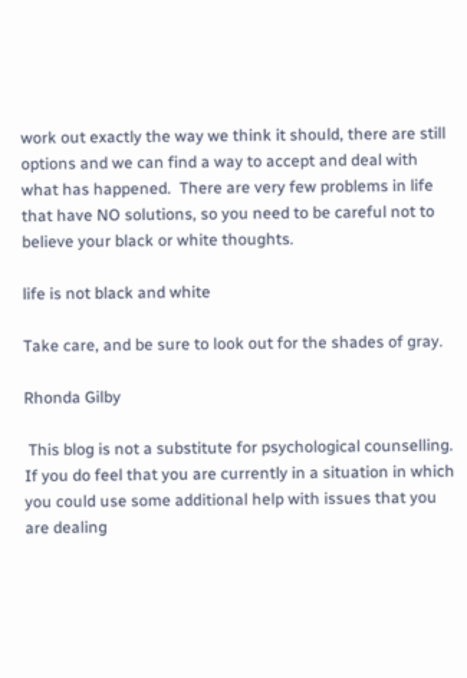work out exactly the way we think it should, there are still options and we can find a way to accept and deal with what has happened.  There are very few problems in life that have NO solutions, so you need to be careful not to believe your black or white thoughts.

life is not black and white

Take care, and be sure to look out for the shades of gray.

Rhonda Gilby

 This blog is not a substitute for psychological counselling. If you do feel that you are currently in a situation in which you could use some additional help with issues that you are dealing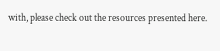with, please check out the resources presented here.